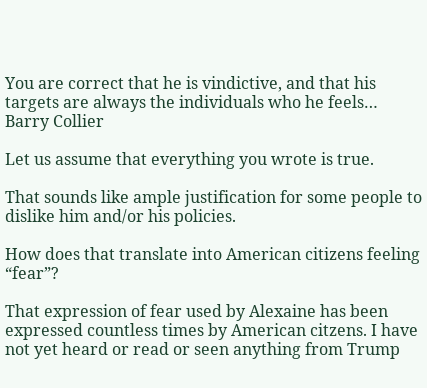You are correct that he is vindictive, and that his targets are always the individuals who he feels…
Barry Collier

Let us assume that everything you wrote is true.

That sounds like ample justification for some people to dislike him and/or his policies.

How does that translate into American citizens feeling “fear”?

That expression of fear used by Alexaine has been expressed countless times by American citzens. I have not yet heard or read or seen anything from Trump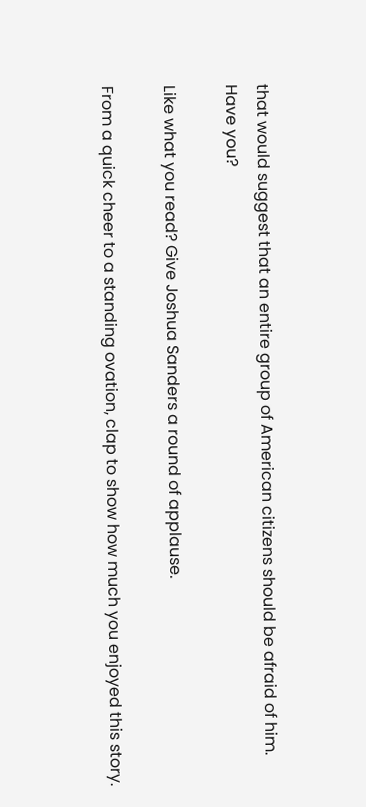that would suggest that an entire group of American citizens should be afraid of him. Have you?

Like what you read? Give Joshua Sanders a round of applause.

From a quick cheer to a standing ovation, clap to show how much you enjoyed this story.